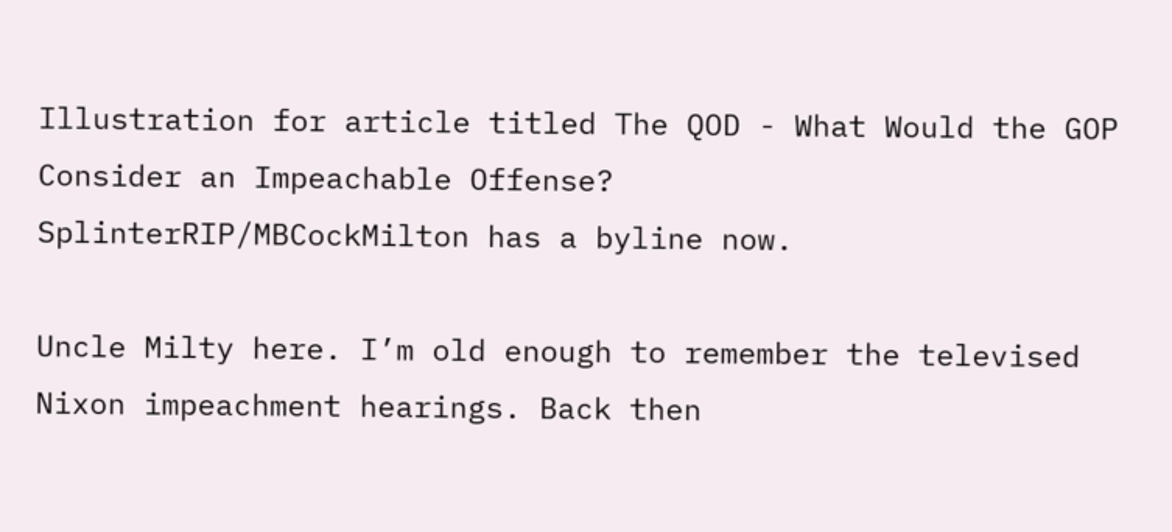Illustration for article titled The QOD - What Would the GOP Consider an Impeachable Offense?
SplinterRIP/MBCockMilton has a byline now.

Uncle Milty here. I’m old enough to remember the televised Nixon impeachment hearings. Back then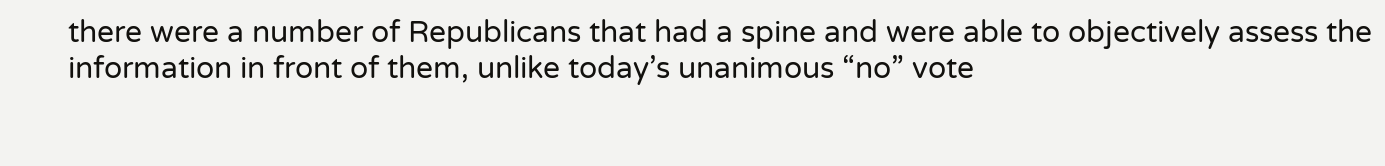there were a number of Republicans that had a spine and were able to objectively assess the information in front of them, unlike today’s unanimous “no” vote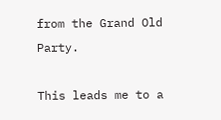from the Grand Old Party.

This leads me to a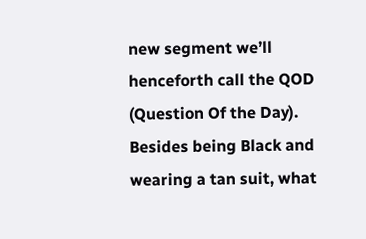new segment we’ll henceforth call the QOD (Question Of the Day). Besides being Black and wearing a tan suit, what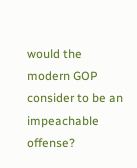would the modern GOP consider to be an impeachable offense?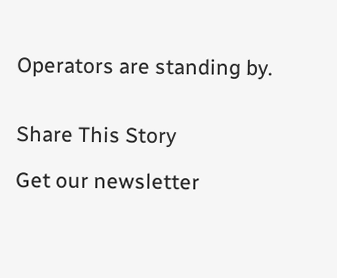Operators are standing by.


Share This Story

Get our newsletter